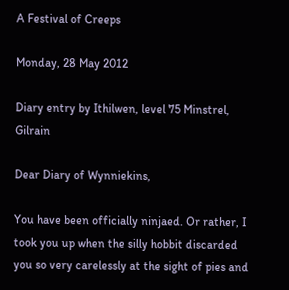A Festival of Creeps

Monday, 28 May 2012

Diary entry by Ithilwen, level 75 Minstrel, Gilrain

Dear Diary of Wynniekins,

You have been officially ninjaed. Or rather, I took you up when the silly hobbit discarded you so very carelessly at the sight of pies and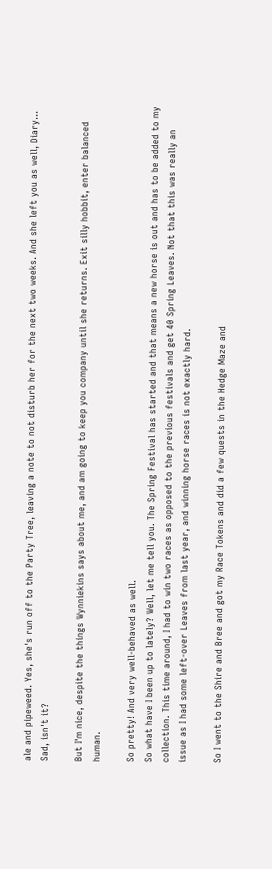ale and pipeweed. Yes, she's run off to the Party Tree, leaving a note to not disturb her for the next two weeks. And she left you as well, Diary... Sad, isn't it?

But I'm nice, despite the things Wynniekins says about me, and am going to keep you company until she returns. Exit silly hobbit, enter balanced human.

So pretty! And very well-behaved as well.
So what have I been up to lately? Well, let me tell you. The Spring Festival has started and that means a new horse is out and has to be added to my collection. This time around, I had to win two races as opposed to the previous festivals and get 40 Spring Leaves. Not that this was really an issue as I had some left-over Leaves from last year, and winning horse races is not exactly hard.

So I went to the Shire and Bree and got my Race Tokens and did a few quests in the Hedge Maze and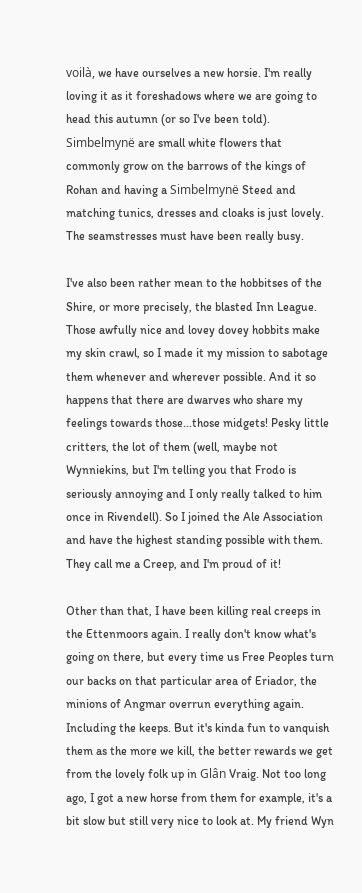voilà, we have ourselves a new horsie. I'm really loving it as it foreshadows where we are going to head this autumn (or so I've been told). Simbelmynë are small white flowers that commonly grow on the barrows of the kings of Rohan and having a Simbelmynë Steed and matching tunics, dresses and cloaks is just lovely. The seamstresses must have been really busy.

I've also been rather mean to the hobbitses of the Shire, or more precisely, the blasted Inn League. Those awfully nice and lovey dovey hobbits make my skin crawl, so I made it my mission to sabotage them whenever and wherever possible. And it so happens that there are dwarves who share my feelings towards those...those midgets! Pesky little critters, the lot of them (well, maybe not Wynniekins, but I'm telling you that Frodo is seriously annoying and I only really talked to him once in Rivendell). So I joined the Ale Association and have the highest standing possible with them. They call me a Creep, and I'm proud of it!

Other than that, I have been killing real creeps in the Ettenmoors again. I really don't know what's going on there, but every time us Free Peoples turn our backs on that particular area of Eriador, the minions of Angmar overrun everything again. Including the keeps. But it's kinda fun to vanquish them as the more we kill, the better rewards we get from the lovely folk up in Glân Vraig. Not too long ago, I got a new horse from them for example, it's a bit slow but still very nice to look at. My friend Wyn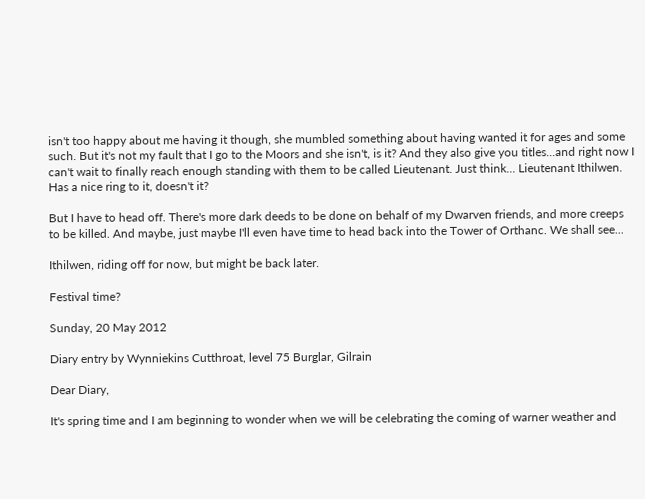isn't too happy about me having it though, she mumbled something about having wanted it for ages and some such. But it's not my fault that I go to the Moors and she isn't, is it? And they also give you titles...and right now I can't wait to finally reach enough standing with them to be called Lieutenant. Just think... Lieutenant Ithilwen. Has a nice ring to it, doesn't it?

But I have to head off. There's more dark deeds to be done on behalf of my Dwarven friends, and more creeps to be killed. And maybe, just maybe I'll even have time to head back into the Tower of Orthanc. We shall see...

Ithilwen, riding off for now, but might be back later.

Festival time?

Sunday, 20 May 2012

Diary entry by Wynniekins Cutthroat, level 75 Burglar, Gilrain

Dear Diary,

It's spring time and I am beginning to wonder when we will be celebrating the coming of warner weather and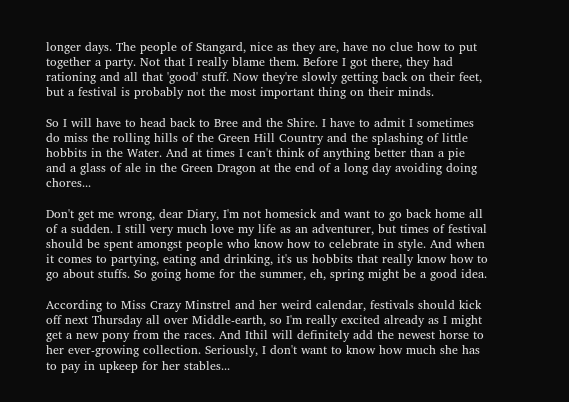longer days. The people of Stangard, nice as they are, have no clue how to put together a party. Not that I really blame them. Before I got there, they had rationing and all that 'good' stuff. Now they're slowly getting back on their feet, but a festival is probably not the most important thing on their minds.

So I will have to head back to Bree and the Shire. I have to admit I sometimes do miss the rolling hills of the Green Hill Country and the splashing of little hobbits in the Water. And at times I can't think of anything better than a pie and a glass of ale in the Green Dragon at the end of a long day avoiding doing chores...

Don't get me wrong, dear Diary, I'm not homesick and want to go back home all of a sudden. I still very much love my life as an adventurer, but times of festival should be spent amongst people who know how to celebrate in style. And when it comes to partying, eating and drinking, it's us hobbits that really know how to go about stuffs. So going home for the summer, eh, spring might be a good idea.

According to Miss Crazy Minstrel and her weird calendar, festivals should kick off next Thursday all over Middle-earth, so I'm really excited already as I might get a new pony from the races. And Ithil will definitely add the newest horse to her ever-growing collection. Seriously, I don't want to know how much she has to pay in upkeep for her stables...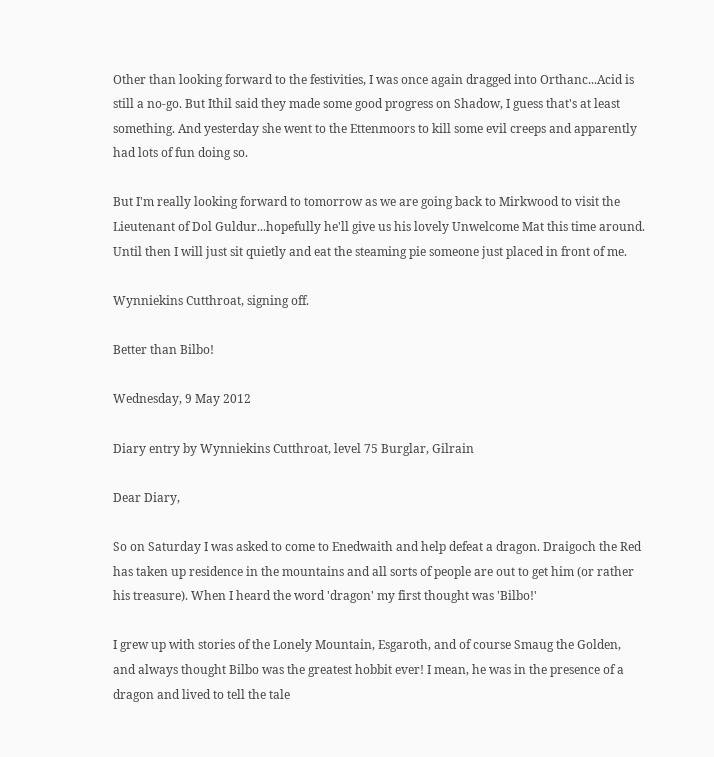Other than looking forward to the festivities, I was once again dragged into Orthanc...Acid is still a no-go. But Ithil said they made some good progress on Shadow, I guess that's at least something. And yesterday she went to the Ettenmoors to kill some evil creeps and apparently had lots of fun doing so.

But I'm really looking forward to tomorrow as we are going back to Mirkwood to visit the Lieutenant of Dol Guldur...hopefully he'll give us his lovely Unwelcome Mat this time around. Until then I will just sit quietly and eat the steaming pie someone just placed in front of me.

Wynniekins Cutthroat, signing off.

Better than Bilbo!

Wednesday, 9 May 2012

Diary entry by Wynniekins Cutthroat, level 75 Burglar, Gilrain

Dear Diary,

So on Saturday I was asked to come to Enedwaith and help defeat a dragon. Draigoch the Red has taken up residence in the mountains and all sorts of people are out to get him (or rather his treasure). When I heard the word 'dragon' my first thought was 'Bilbo!'

I grew up with stories of the Lonely Mountain, Esgaroth, and of course Smaug the Golden, and always thought Bilbo was the greatest hobbit ever! I mean, he was in the presence of a dragon and lived to tell the tale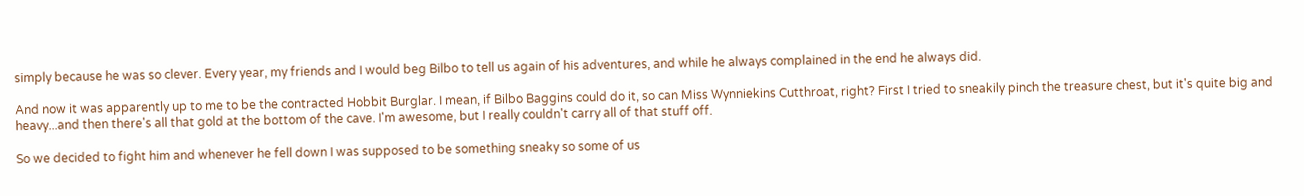simply because he was so clever. Every year, my friends and I would beg Bilbo to tell us again of his adventures, and while he always complained in the end he always did.

And now it was apparently up to me to be the contracted Hobbit Burglar. I mean, if Bilbo Baggins could do it, so can Miss Wynniekins Cutthroat, right? First I tried to sneakily pinch the treasure chest, but it's quite big and heavy...and then there's all that gold at the bottom of the cave. I'm awesome, but I really couldn't carry all of that stuff off.

So we decided to fight him and whenever he fell down I was supposed to be something sneaky so some of us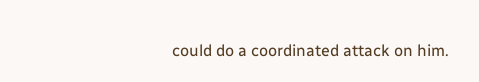could do a coordinated attack on him.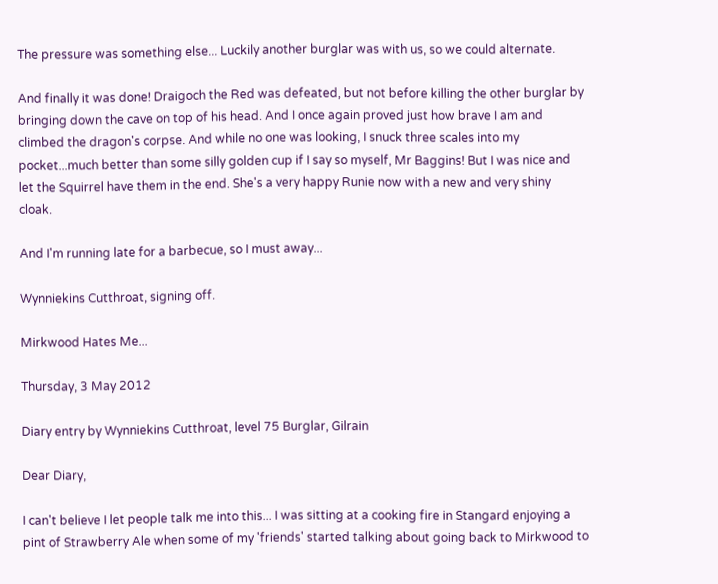The pressure was something else... Luckily another burglar was with us, so we could alternate.

And finally it was done! Draigoch the Red was defeated, but not before killing the other burglar by bringing down the cave on top of his head. And I once again proved just how brave I am and climbed the dragon's corpse. And while no one was looking, I snuck three scales into my pocket...much better than some silly golden cup if I say so myself, Mr Baggins! But I was nice and let the Squirrel have them in the end. She's a very happy Runie now with a new and very shiny cloak.

And I'm running late for a barbecue, so I must away...

Wynniekins Cutthroat, signing off.

Mirkwood Hates Me...

Thursday, 3 May 2012

Diary entry by Wynniekins Cutthroat, level 75 Burglar, Gilrain

Dear Diary,

I can't believe I let people talk me into this... I was sitting at a cooking fire in Stangard enjoying a pint of Strawberry Ale when some of my 'friends' started talking about going back to Mirkwood to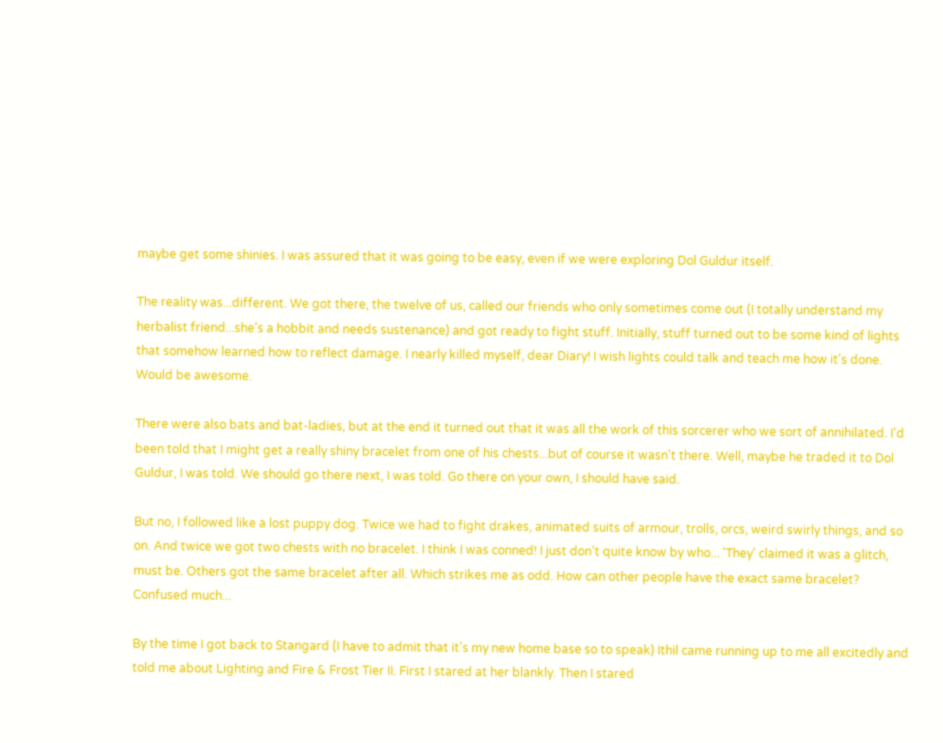maybe get some shinies. I was assured that it was going to be easy, even if we were exploring Dol Guldur itself.

The reality was...different. We got there, the twelve of us, called our friends who only sometimes come out (I totally understand my herbalist friend...she's a hobbit and needs sustenance) and got ready to fight stuff. Initially, stuff turned out to be some kind of lights that somehow learned how to reflect damage. I nearly killed myself, dear Diary! I wish lights could talk and teach me how it's done. Would be awesome.

There were also bats and bat-ladies, but at the end it turned out that it was all the work of this sorcerer who we sort of annihilated. I'd been told that I might get a really shiny bracelet from one of his chests...but of course it wasn't there. Well, maybe he traded it to Dol Guldur, I was told. We should go there next, I was told. Go there on your own, I should have said.

But no, I followed like a lost puppy dog. Twice we had to fight drakes, animated suits of armour, trolls, orcs, weird swirly things, and so on. And twice we got two chests with no bracelet. I think I was conned! I just don't quite know by who... 'They' claimed it was a glitch, must be. Others got the same bracelet after all. Which strikes me as odd. How can other people have the exact same bracelet? Confused much...

By the time I got back to Stangard (I have to admit that it's my new home base so to speak) Ithil came running up to me all excitedly and told me about Lighting and Fire & Frost Tier II. First I stared at her blankly. Then I stared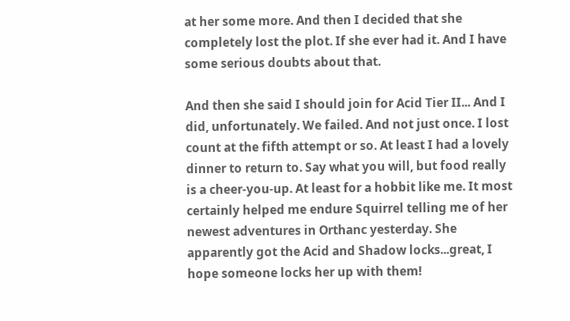at her some more. And then I decided that she completely lost the plot. If she ever had it. And I have some serious doubts about that.

And then she said I should join for Acid Tier II... And I did, unfortunately. We failed. And not just once. I lost count at the fifth attempt or so. At least I had a lovely dinner to return to. Say what you will, but food really is a cheer-you-up. At least for a hobbit like me. It most certainly helped me endure Squirrel telling me of her newest adventures in Orthanc yesterday. She apparently got the Acid and Shadow locks...great, I hope someone locks her up with them!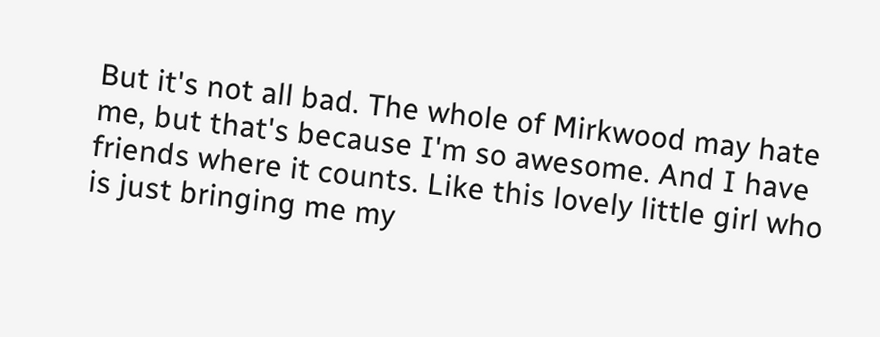But it's not all bad. The whole of Mirkwood may hate me, but that's because I'm so awesome. And I have friends where it counts. Like this lovely little girl who is just bringing me my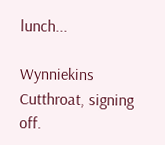lunch...

Wynniekins Cutthroat, signing off.